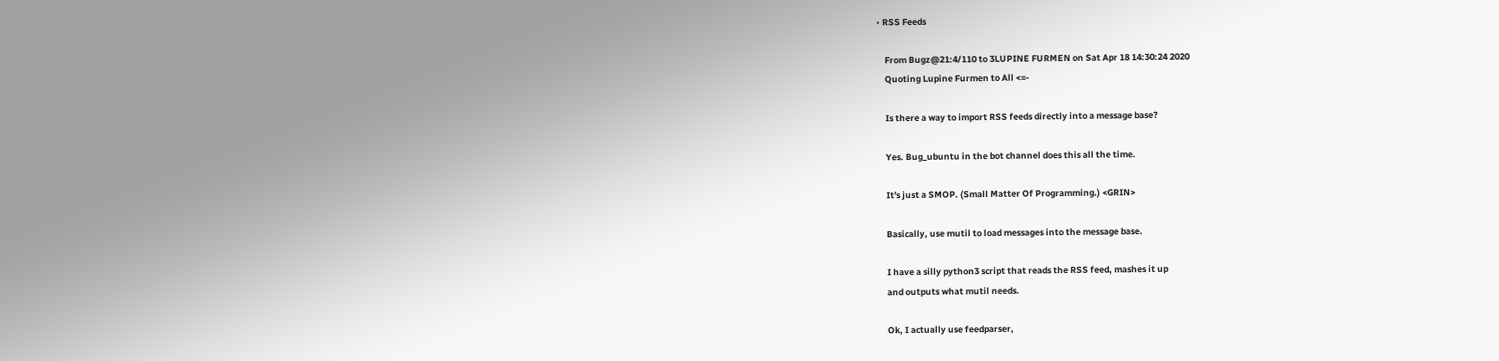• RSS Feeds

    From Bugz@21:4/110 to 3LUPINE FURMEN on Sat Apr 18 14:30:24 2020
    Quoting Lupine Furmen to All <=-

    Is there a way to import RSS feeds directly into a message base?

    Yes. Bug_ubuntu in the bot channel does this all the time.

    It's just a SMOP. (Small Matter Of Programming.) <GRIN>

    Basically, use mutil to load messages into the message base.

    I have a silly python3 script that reads the RSS feed, mashes it up
    and outputs what mutil needs.

    Ok, I actually use feedparser,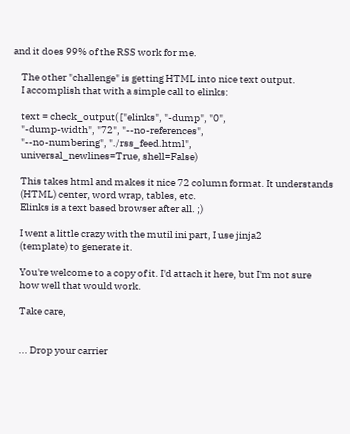and it does 99% of the RSS work for me.

    The other "challenge" is getting HTML into nice text output.
    I accomplish that with a simple call to elinks:

    text = check_output( ["elinks", "-dump", "0",
    "-dump-width", "72", "--no-references",
    "--no-numbering", "./rss_feed.html",
    universal_newlines=True, shell=False)

    This takes html and makes it nice 72 column format. It understands
    (HTML) center, word wrap, tables, etc.
    Elinks is a text based browser after all. ;)

    I went a little crazy with the mutil ini part, I use jinja2
    (template) to generate it.

    You're welcome to a copy of it. I'd attach it here, but I'm not sure
    how well that would work.

    Take care,


    ... Drop your carrier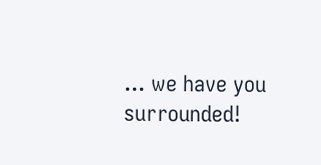... we have you surrounded!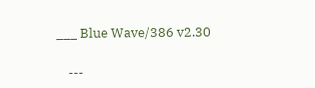___ Blue Wave/386 v2.30

    ---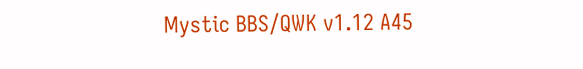Mystic BBS/QWK v1.12 A45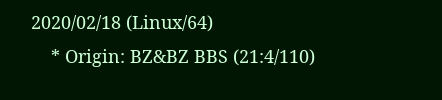2020/02/18 (Linux/64)
    * Origin: BZ&BZ BBS (21:4/110)